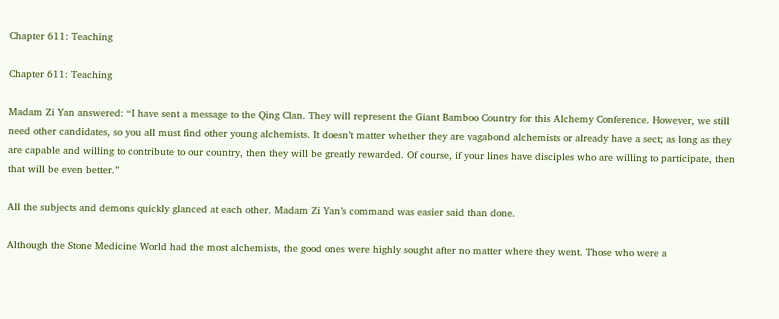Chapter 611: Teaching

Chapter 611: Teaching

Madam Zi Yan answered: “I have sent a message to the Qing Clan. They will represent the Giant Bamboo Country for this Alchemy Conference. However, we still need other candidates, so you all must find other young alchemists. It doesn’t matter whether they are vagabond alchemists or already have a sect; as long as they are capable and willing to contribute to our country, then they will be greatly rewarded. Of course, if your lines have disciples who are willing to participate, then that will be even better.”

All the subjects and demons quickly glanced at each other. Madam Zi Yan’s command was easier said than done.

Although the Stone Medicine World had the most alchemists, the good ones were highly sought after no matter where they went. Those who were a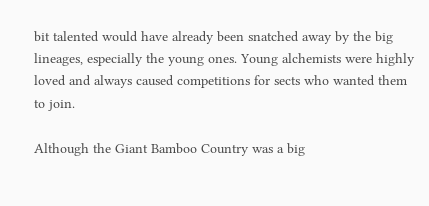bit talented would have already been snatched away by the big lineages, especially the young ones. Young alchemists were highly loved and always caused competitions for sects who wanted them to join.

Although the Giant Bamboo Country was a big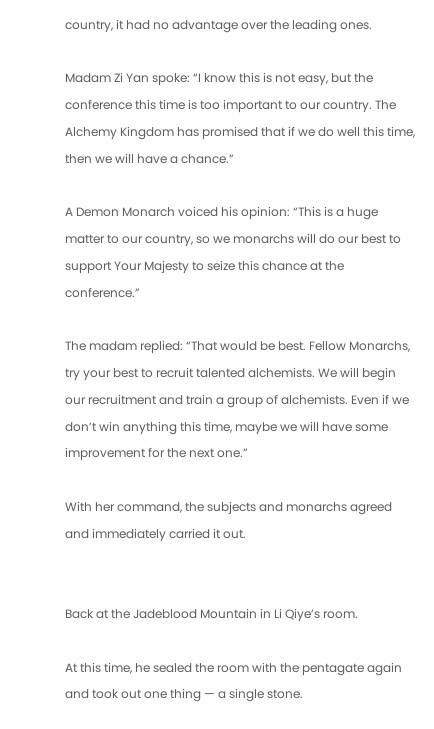country, it had no advantage over the leading ones.

Madam Zi Yan spoke: “I know this is not easy, but the conference this time is too important to our country. The Alchemy Kingdom has promised that if we do well this time, then we will have a chance.”

A Demon Monarch voiced his opinion: “This is a huge matter to our country, so we monarchs will do our best to support Your Majesty to seize this chance at the conference.”

The madam replied: “That would be best. Fellow Monarchs, try your best to recruit talented alchemists. We will begin our recruitment and train a group of alchemists. Even if we don’t win anything this time, maybe we will have some improvement for the next one.”

With her command, the subjects and monarchs agreed and immediately carried it out.


Back at the Jadeblood Mountain in Li Qiye’s room.

At this time, he sealed the room with the pentagate again and took out one thing — a single stone.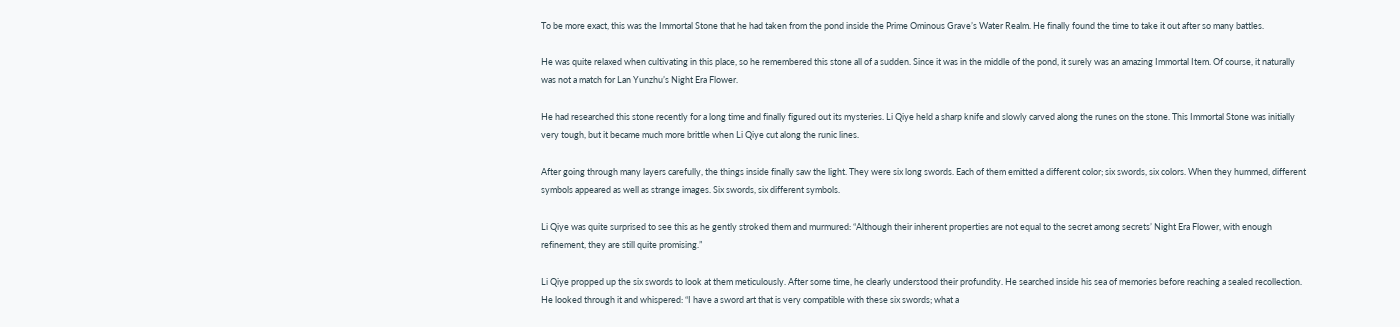To be more exact, this was the Immortal Stone that he had taken from the pond inside the Prime Ominous Grave’s Water Realm. He finally found the time to take it out after so many battles.

He was quite relaxed when cultivating in this place, so he remembered this stone all of a sudden. Since it was in the middle of the pond, it surely was an amazing Immortal Item. Of course, it naturally was not a match for Lan Yunzhu’s Night Era Flower.

He had researched this stone recently for a long time and finally figured out its mysteries. Li Qiye held a sharp knife and slowly carved along the runes on the stone. This Immortal Stone was initially very tough, but it became much more brittle when Li Qiye cut along the runic lines.

After going through many layers carefully, the things inside finally saw the light. They were six long swords. Each of them emitted a different color; six swords, six colors. When they hummed, different symbols appeared as well as strange images. Six swords, six different symbols.

Li Qiye was quite surprised to see this as he gently stroked them and murmured: “Although their inherent properties are not equal to the secret among secrets’ Night Era Flower, with enough refinement, they are still quite promising.”

Li Qiye propped up the six swords to look at them meticulously. After some time, he clearly understood their profundity. He searched inside his sea of memories before reaching a sealed recollection. He looked through it and whispered: “I have a sword art that is very compatible with these six swords; what a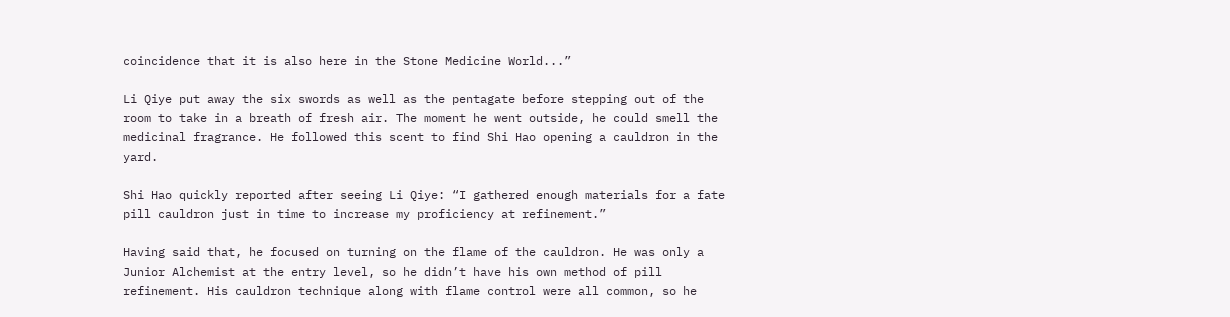coincidence that it is also here in the Stone Medicine World...”

Li Qiye put away the six swords as well as the pentagate before stepping out of the room to take in a breath of fresh air. The moment he went outside, he could smell the medicinal fragrance. He followed this scent to find Shi Hao opening a cauldron in the yard.

Shi Hao quickly reported after seeing Li Qiye: “I gathered enough materials for a fate pill cauldron just in time to increase my proficiency at refinement.”

Having said that, he focused on turning on the flame of the cauldron. He was only a Junior Alchemist at the entry level, so he didn’t have his own method of pill refinement. His cauldron technique along with flame control were all common, so he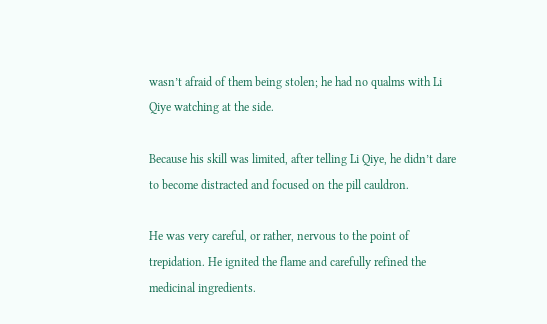wasn’t afraid of them being stolen; he had no qualms with Li Qiye watching at the side.

Because his skill was limited, after telling Li Qiye, he didn’t dare to become distracted and focused on the pill cauldron.

He was very careful, or rather, nervous to the point of trepidation. He ignited the flame and carefully refined the medicinal ingredients.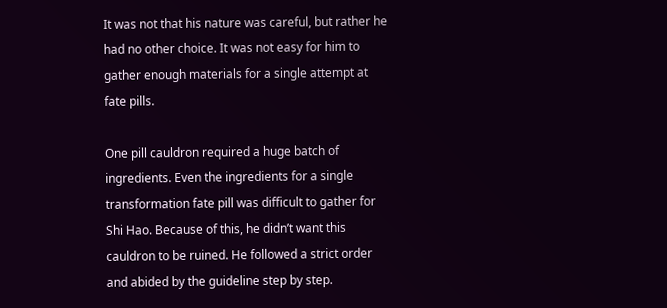It was not that his nature was careful, but rather he had no other choice. It was not easy for him to gather enough materials for a single attempt at fate pills.

One pill cauldron required a huge batch of ingredients. Even the ingredients for a single transformation fate pill was difficult to gather for Shi Hao. Because of this, he didn’t want this cauldron to be ruined. He followed a strict order and abided by the guideline step by step.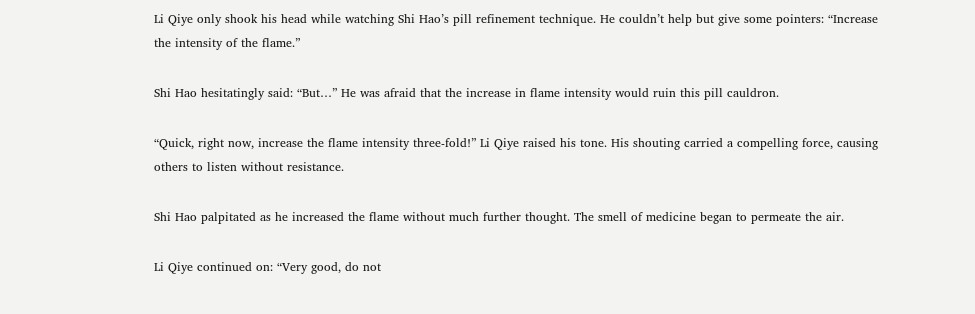Li Qiye only shook his head while watching Shi Hao’s pill refinement technique. He couldn’t help but give some pointers: “Increase the intensity of the flame.”

Shi Hao hesitatingly said: “But…” He was afraid that the increase in flame intensity would ruin this pill cauldron.

“Quick, right now, increase the flame intensity three-fold!” Li Qiye raised his tone. His shouting carried a compelling force, causing others to listen without resistance.

Shi Hao palpitated as he increased the flame without much further thought. The smell of medicine began to permeate the air.

Li Qiye continued on: “Very good, do not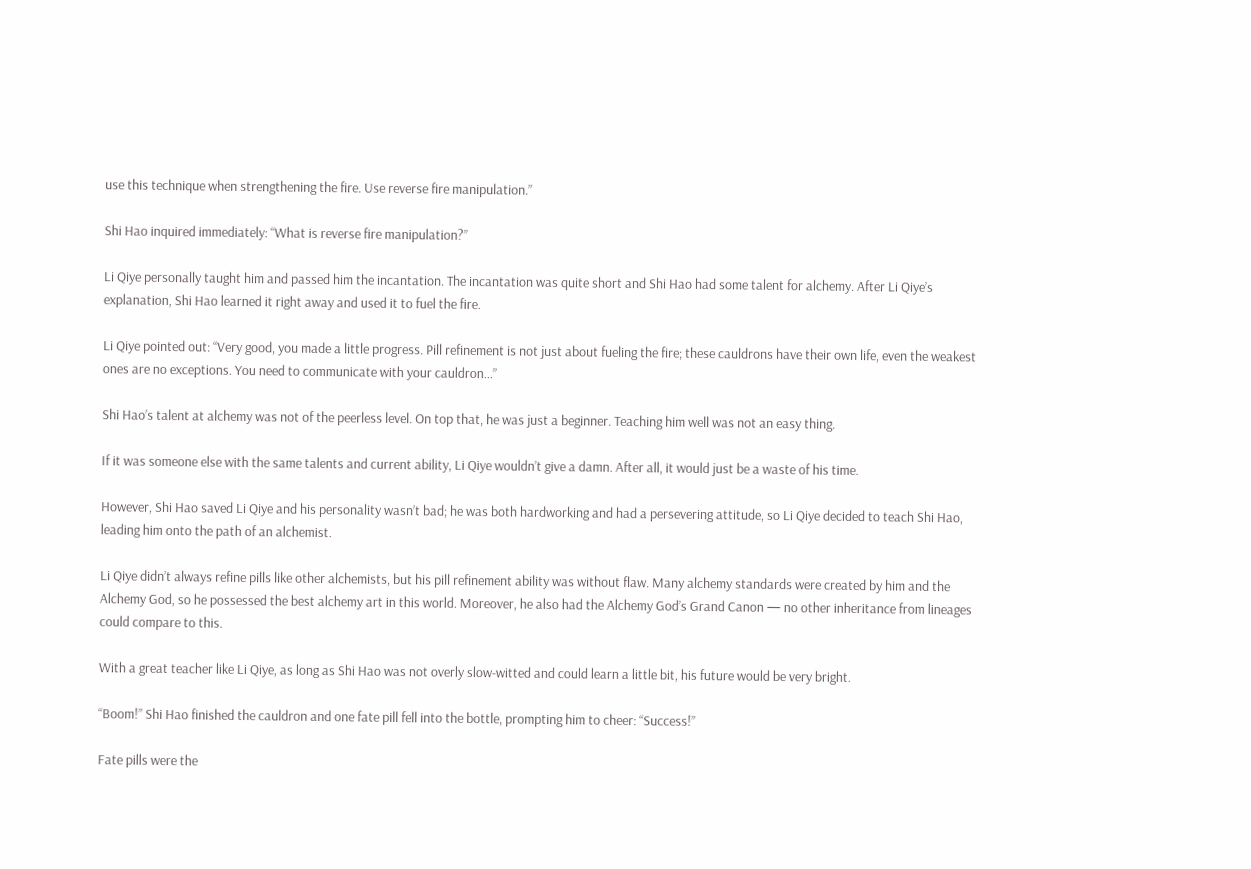use this technique when strengthening the fire. Use reverse fire manipulation.”

Shi Hao inquired immediately: “What is reverse fire manipulation?”

Li Qiye personally taught him and passed him the incantation. The incantation was quite short and Shi Hao had some talent for alchemy. After Li Qiye’s explanation, Shi Hao learned it right away and used it to fuel the fire.

Li Qiye pointed out: “Very good, you made a little progress. Pill refinement is not just about fueling the fire; these cauldrons have their own life, even the weakest ones are no exceptions. You need to communicate with your cauldron…”

Shi Hao’s talent at alchemy was not of the peerless level. On top that, he was just a beginner. Teaching him well was not an easy thing.

If it was someone else with the same talents and current ability, Li Qiye wouldn’t give a damn. After all, it would just be a waste of his time.

However, Shi Hao saved Li Qiye and his personality wasn’t bad; he was both hardworking and had a persevering attitude, so Li Qiye decided to teach Shi Hao, leading him onto the path of an alchemist.

Li Qiye didn’t always refine pills like other alchemists, but his pill refinement ability was without flaw. Many alchemy standards were created by him and the Alchemy God, so he possessed the best alchemy art in this world. Moreover, he also had the Alchemy God’s Grand Canon — no other inheritance from lineages could compare to this.

With a great teacher like Li Qiye, as long as Shi Hao was not overly slow-witted and could learn a little bit, his future would be very bright.

“Boom!” Shi Hao finished the cauldron and one fate pill fell into the bottle, prompting him to cheer: “Success!”

Fate pills were the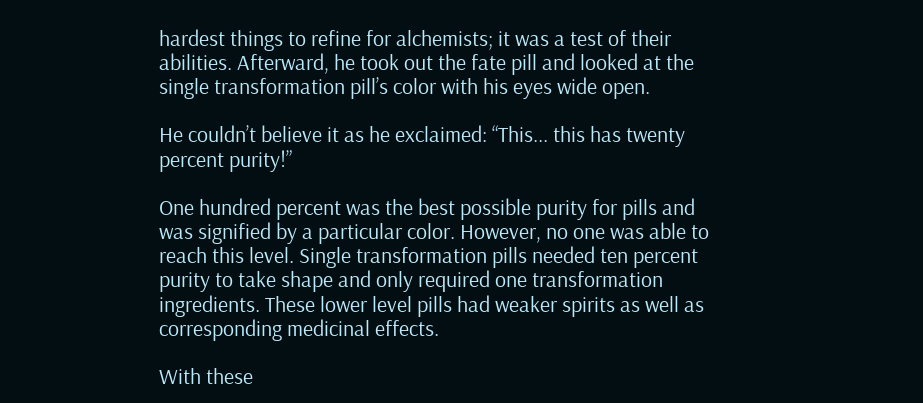hardest things to refine for alchemists; it was a test of their abilities. Afterward, he took out the fate pill and looked at the single transformation pill’s color with his eyes wide open.

He couldn’t believe it as he exclaimed: “This... this has twenty percent purity!”

One hundred percent was the best possible purity for pills and was signified by a particular color. However, no one was able to reach this level. Single transformation pills needed ten percent purity to take shape and only required one transformation ingredients. These lower level pills had weaker spirits as well as corresponding medicinal effects.

With these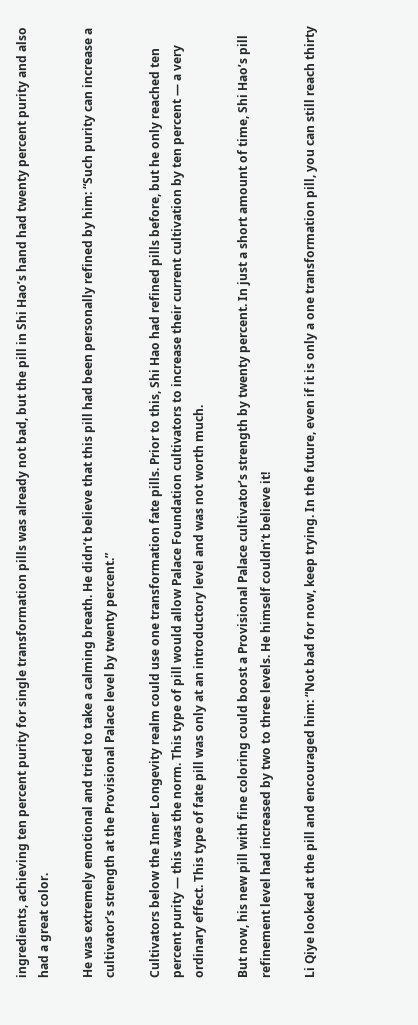ingredients, achieving ten percent purity for single transformation pills was already not bad, but the pill in Shi Hao’s hand had twenty percent purity and also had a great color.

He was extremely emotional and tried to take a calming breath. He didn’t believe that this pill had been personally refined by him: “Such purity can increase a cultivator’s strength at the Provisional Palace level by twenty percent.”

Cultivators below the Inner Longevity realm could use one transformation fate pills. Prior to this, Shi Hao had refined pills before, but he only reached ten percent purity — this was the norm. This type of pill would allow Palace Foundation cultivators to increase their current cultivation by ten percent — a very ordinary effect. This type of fate pill was only at an introductory level and was not worth much.

But now, his new pill with fine coloring could boost a Provisional Palace cultivator’s strength by twenty percent. In just a short amount of time, Shi Hao’s pill refinement level had increased by two to three levels. He himself couldn’t believe it!

Li Qiye looked at the pill and encouraged him: “Not bad for now, keep trying. In the future, even if it is only a one transformation pill, you can still reach thirty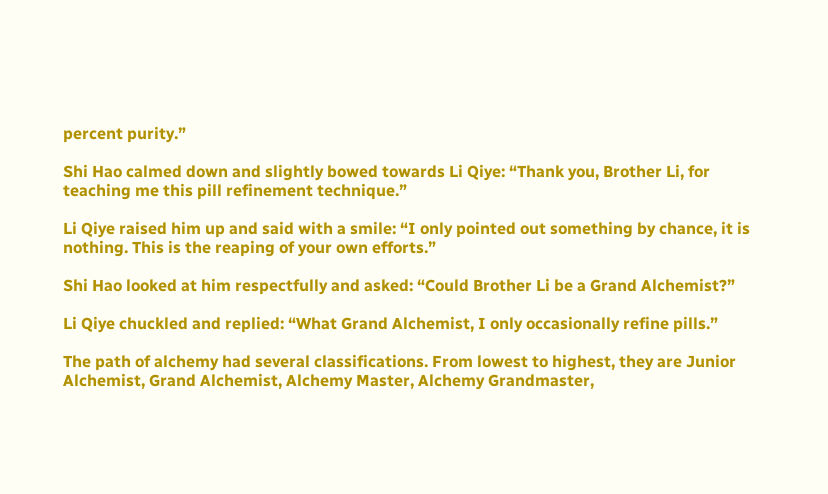percent purity.”

Shi Hao calmed down and slightly bowed towards Li Qiye: “Thank you, Brother Li, for teaching me this pill refinement technique.”

Li Qiye raised him up and said with a smile: “I only pointed out something by chance, it is nothing. This is the reaping of your own efforts.”

Shi Hao looked at him respectfully and asked: “Could Brother Li be a Grand Alchemist?”

Li Qiye chuckled and replied: “What Grand Alchemist, I only occasionally refine pills.”

The path of alchemy had several classifications. From lowest to highest, they are Junior Alchemist, Grand Alchemist, Alchemy Master, Alchemy Grandmaster,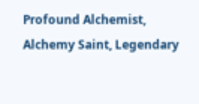Profound Alchemist, Alchemy Saint, Legendary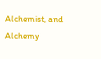Alchemist, and Alchemy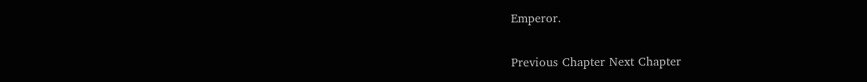Emperor.

Previous Chapter Next Chapter